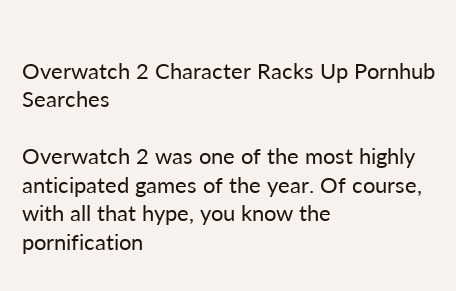Overwatch 2 Character Racks Up Pornhub Searches

Overwatch 2 was one of the most highly anticipated games of the year. Of course, with all that hype, you know the pornification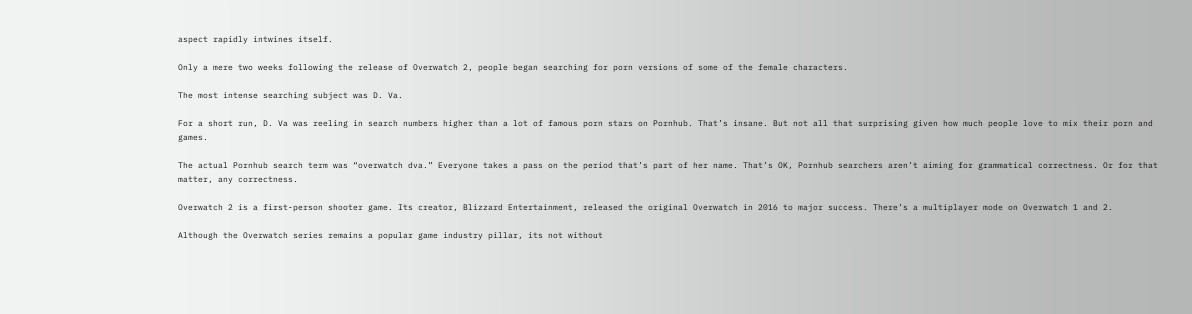aspect rapidly intwines itself.

Only a mere two weeks following the release of Overwatch 2, people began searching for porn versions of some of the female characters.

The most intense searching subject was D. Va.

For a short run, D. Va was reeling in search numbers higher than a lot of famous porn stars on Pornhub. That’s insane. But not all that surprising given how much people love to mix their porn and games.

The actual Pornhub search term was “overwatch dva.” Everyone takes a pass on the period that’s part of her name. That’s OK, Pornhub searchers aren’t aiming for grammatical correctness. Or for that matter, any correctness.

Overwatch 2 is a first-person shooter game. Its creator, Blizzard Entertainment, released the original Overwatch in 2016 to major success. There’s a multiplayer mode on Overwatch 1 and 2.

Although the Overwatch series remains a popular game industry pillar, its not without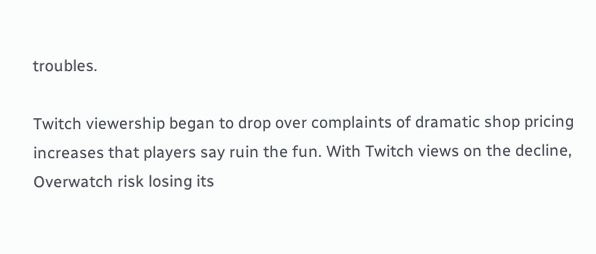troubles.

Twitch viewership began to drop over complaints of dramatic shop pricing increases that players say ruin the fun. With Twitch views on the decline, Overwatch risk losing its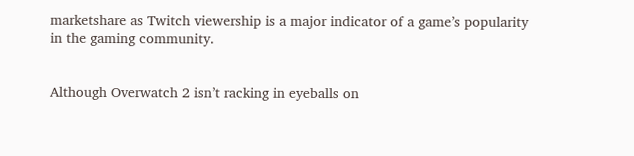marketshare as Twitch viewership is a major indicator of a game’s popularity in the gaming community.


Although Overwatch 2 isn’t racking in eyeballs on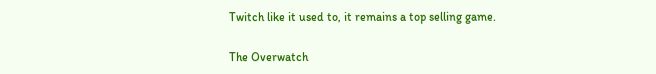Twitch like it used to, it remains a top selling game.

The Overwatch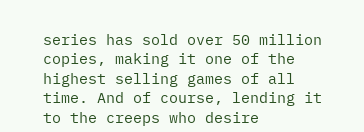series has sold over 50 million copies, making it one of the highest selling games of all time. And of course, lending it to the creeps who desire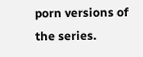porn versions of the series.